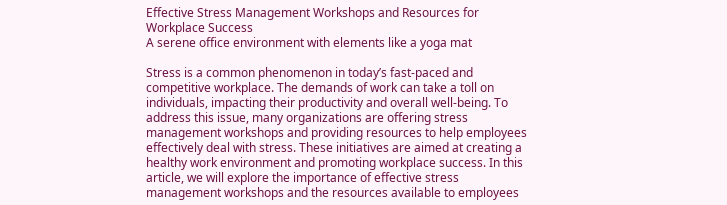Effective Stress Management Workshops and Resources for Workplace Success
A serene office environment with elements like a yoga mat

Stress is a common phenomenon in today’s fast-paced and competitive workplace. The demands of work can take a toll on individuals, impacting their productivity and overall well-being. To address this issue, many organizations are offering stress management workshops and providing resources to help employees effectively deal with stress. These initiatives are aimed at creating a healthy work environment and promoting workplace success. In this article, we will explore the importance of effective stress management workshops and the resources available to employees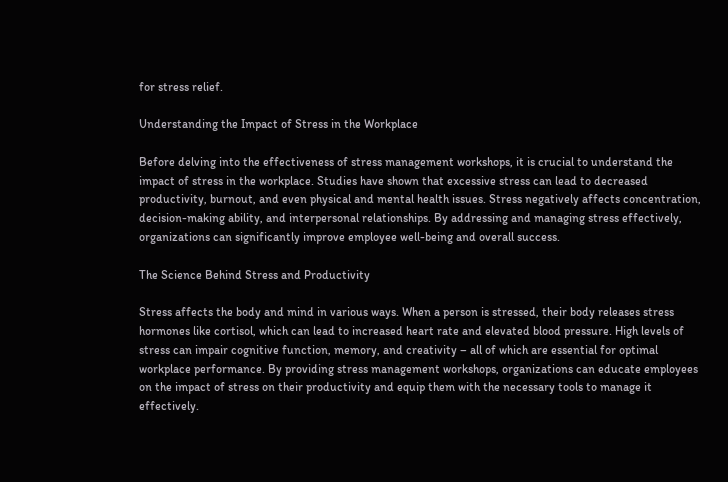for stress relief.

Understanding the Impact of Stress in the Workplace

Before delving into the effectiveness of stress management workshops, it is crucial to understand the impact of stress in the workplace. Studies have shown that excessive stress can lead to decreased productivity, burnout, and even physical and mental health issues. Stress negatively affects concentration, decision-making ability, and interpersonal relationships. By addressing and managing stress effectively, organizations can significantly improve employee well-being and overall success.

The Science Behind Stress and Productivity

Stress affects the body and mind in various ways. When a person is stressed, their body releases stress hormones like cortisol, which can lead to increased heart rate and elevated blood pressure. High levels of stress can impair cognitive function, memory, and creativity – all of which are essential for optimal workplace performance. By providing stress management workshops, organizations can educate employees on the impact of stress on their productivity and equip them with the necessary tools to manage it effectively.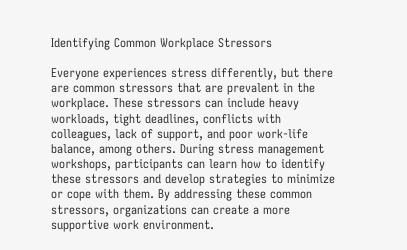Identifying Common Workplace Stressors

Everyone experiences stress differently, but there are common stressors that are prevalent in the workplace. These stressors can include heavy workloads, tight deadlines, conflicts with colleagues, lack of support, and poor work-life balance, among others. During stress management workshops, participants can learn how to identify these stressors and develop strategies to minimize or cope with them. By addressing these common stressors, organizations can create a more supportive work environment.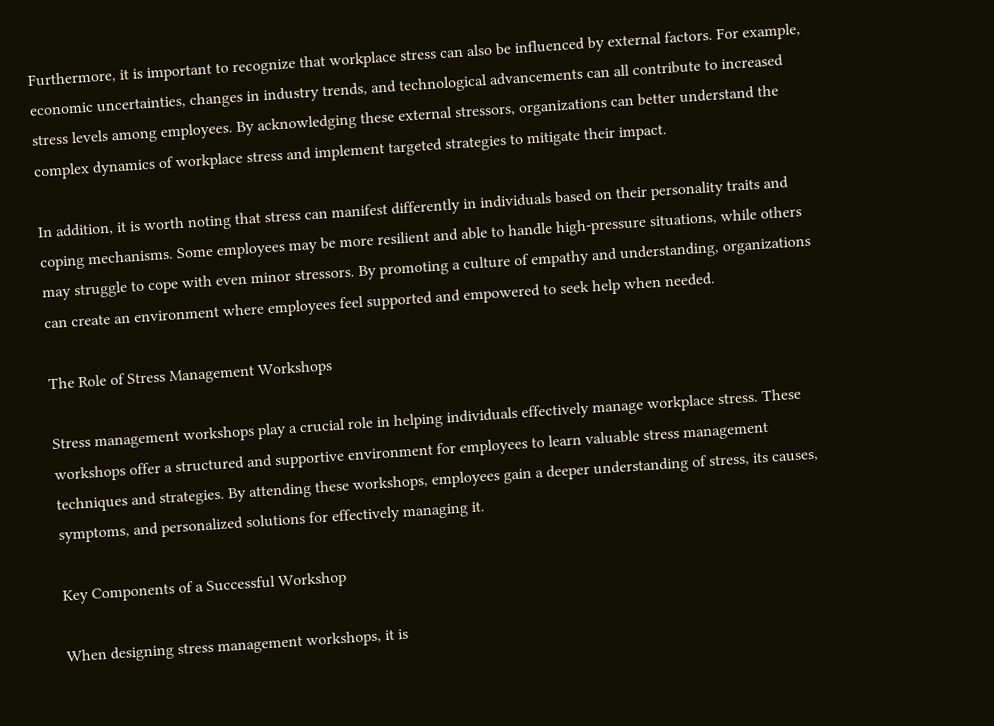Furthermore, it is important to recognize that workplace stress can also be influenced by external factors. For example, economic uncertainties, changes in industry trends, and technological advancements can all contribute to increased stress levels among employees. By acknowledging these external stressors, organizations can better understand the complex dynamics of workplace stress and implement targeted strategies to mitigate their impact.

In addition, it is worth noting that stress can manifest differently in individuals based on their personality traits and coping mechanisms. Some employees may be more resilient and able to handle high-pressure situations, while others may struggle to cope with even minor stressors. By promoting a culture of empathy and understanding, organizations can create an environment where employees feel supported and empowered to seek help when needed.

The Role of Stress Management Workshops

Stress management workshops play a crucial role in helping individuals effectively manage workplace stress. These workshops offer a structured and supportive environment for employees to learn valuable stress management techniques and strategies. By attending these workshops, employees gain a deeper understanding of stress, its causes, symptoms, and personalized solutions for effectively managing it.

Key Components of a Successful Workshop

When designing stress management workshops, it is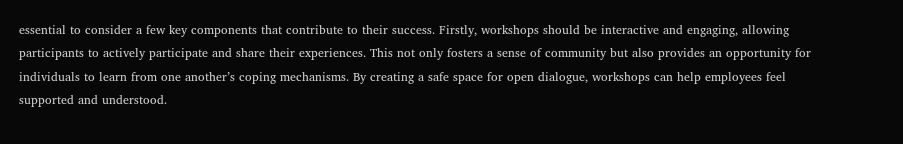essential to consider a few key components that contribute to their success. Firstly, workshops should be interactive and engaging, allowing participants to actively participate and share their experiences. This not only fosters a sense of community but also provides an opportunity for individuals to learn from one another’s coping mechanisms. By creating a safe space for open dialogue, workshops can help employees feel supported and understood.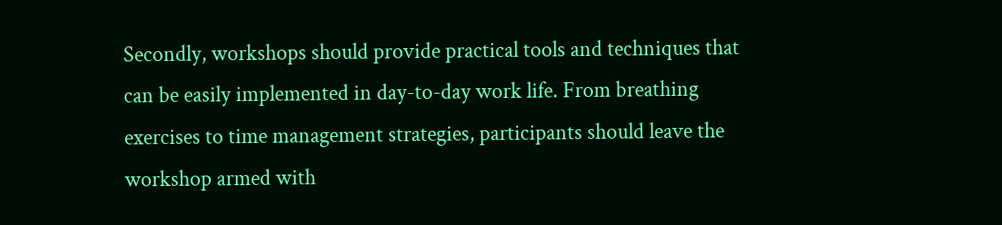Secondly, workshops should provide practical tools and techniques that can be easily implemented in day-to-day work life. From breathing exercises to time management strategies, participants should leave the workshop armed with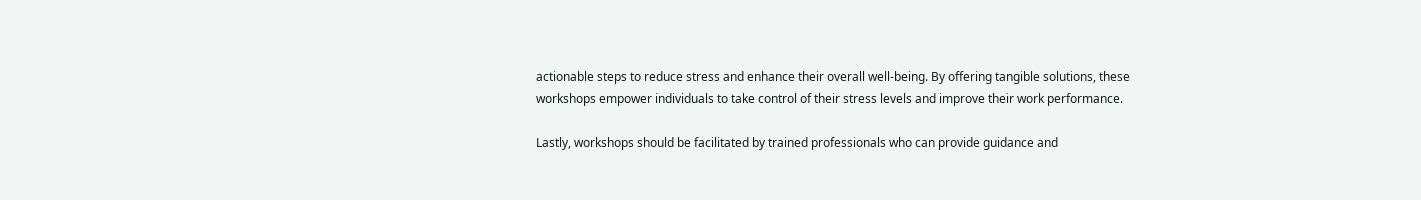actionable steps to reduce stress and enhance their overall well-being. By offering tangible solutions, these workshops empower individuals to take control of their stress levels and improve their work performance.

Lastly, workshops should be facilitated by trained professionals who can provide guidance and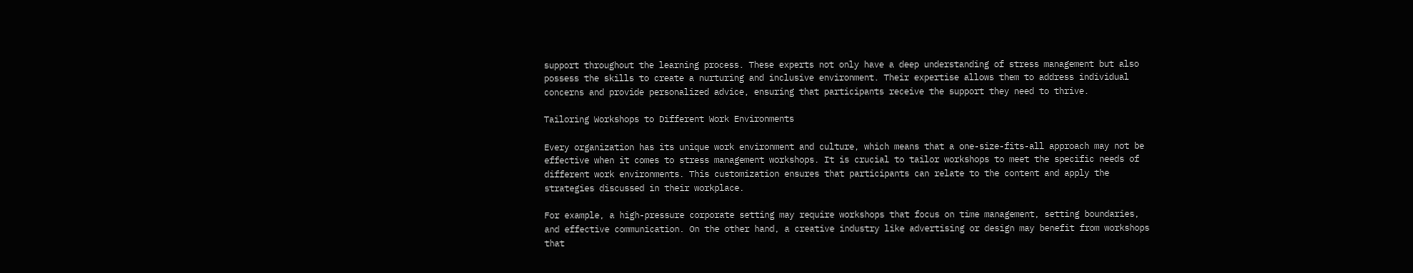support throughout the learning process. These experts not only have a deep understanding of stress management but also possess the skills to create a nurturing and inclusive environment. Their expertise allows them to address individual concerns and provide personalized advice, ensuring that participants receive the support they need to thrive.

Tailoring Workshops to Different Work Environments

Every organization has its unique work environment and culture, which means that a one-size-fits-all approach may not be effective when it comes to stress management workshops. It is crucial to tailor workshops to meet the specific needs of different work environments. This customization ensures that participants can relate to the content and apply the strategies discussed in their workplace.

For example, a high-pressure corporate setting may require workshops that focus on time management, setting boundaries, and effective communication. On the other hand, a creative industry like advertising or design may benefit from workshops that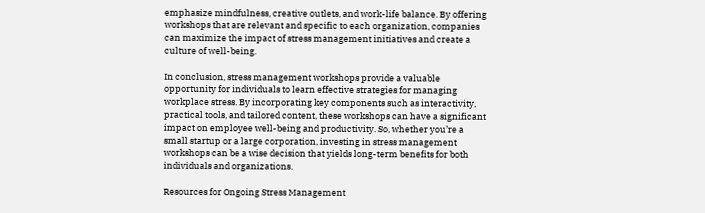emphasize mindfulness, creative outlets, and work-life balance. By offering workshops that are relevant and specific to each organization, companies can maximize the impact of stress management initiatives and create a culture of well-being.

In conclusion, stress management workshops provide a valuable opportunity for individuals to learn effective strategies for managing workplace stress. By incorporating key components such as interactivity, practical tools, and tailored content, these workshops can have a significant impact on employee well-being and productivity. So, whether you’re a small startup or a large corporation, investing in stress management workshops can be a wise decision that yields long-term benefits for both individuals and organizations.

Resources for Ongoing Stress Management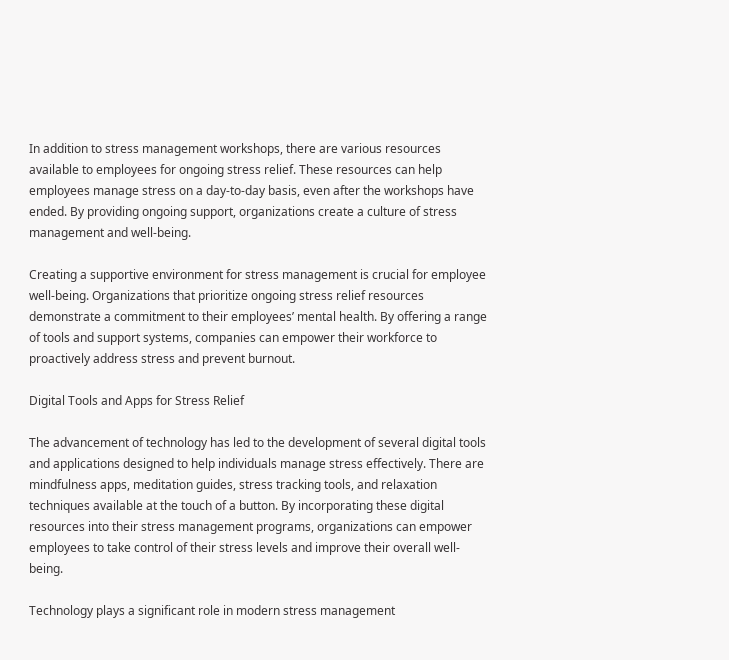In addition to stress management workshops, there are various resources available to employees for ongoing stress relief. These resources can help employees manage stress on a day-to-day basis, even after the workshops have ended. By providing ongoing support, organizations create a culture of stress management and well-being.

Creating a supportive environment for stress management is crucial for employee well-being. Organizations that prioritize ongoing stress relief resources demonstrate a commitment to their employees’ mental health. By offering a range of tools and support systems, companies can empower their workforce to proactively address stress and prevent burnout.

Digital Tools and Apps for Stress Relief

The advancement of technology has led to the development of several digital tools and applications designed to help individuals manage stress effectively. There are mindfulness apps, meditation guides, stress tracking tools, and relaxation techniques available at the touch of a button. By incorporating these digital resources into their stress management programs, organizations can empower employees to take control of their stress levels and improve their overall well-being.

Technology plays a significant role in modern stress management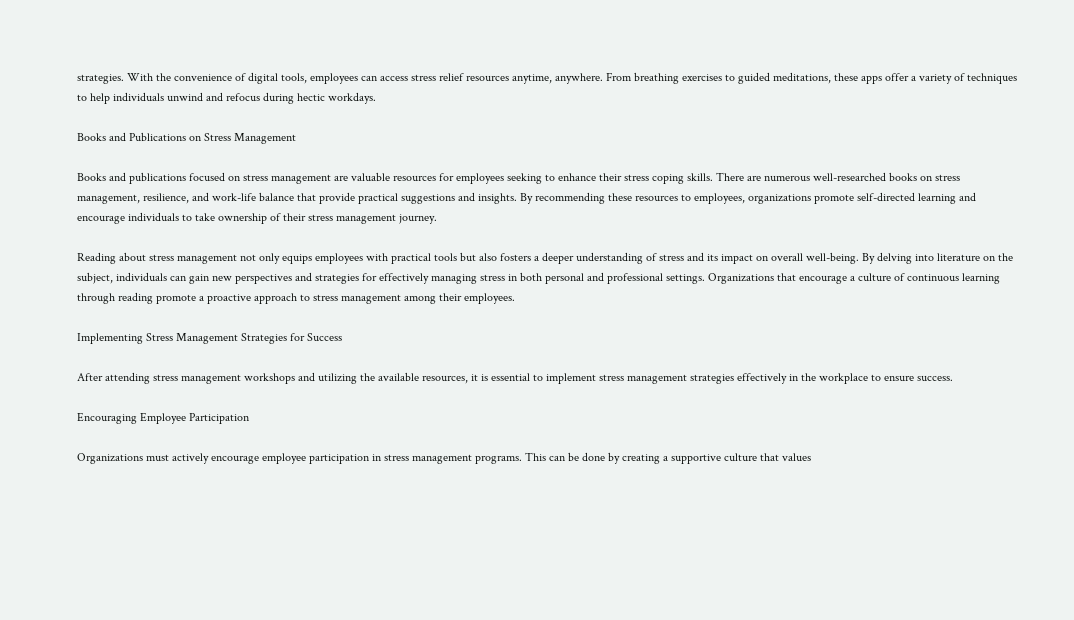strategies. With the convenience of digital tools, employees can access stress relief resources anytime, anywhere. From breathing exercises to guided meditations, these apps offer a variety of techniques to help individuals unwind and refocus during hectic workdays.

Books and Publications on Stress Management

Books and publications focused on stress management are valuable resources for employees seeking to enhance their stress coping skills. There are numerous well-researched books on stress management, resilience, and work-life balance that provide practical suggestions and insights. By recommending these resources to employees, organizations promote self-directed learning and encourage individuals to take ownership of their stress management journey.

Reading about stress management not only equips employees with practical tools but also fosters a deeper understanding of stress and its impact on overall well-being. By delving into literature on the subject, individuals can gain new perspectives and strategies for effectively managing stress in both personal and professional settings. Organizations that encourage a culture of continuous learning through reading promote a proactive approach to stress management among their employees.

Implementing Stress Management Strategies for Success

After attending stress management workshops and utilizing the available resources, it is essential to implement stress management strategies effectively in the workplace to ensure success.

Encouraging Employee Participation

Organizations must actively encourage employee participation in stress management programs. This can be done by creating a supportive culture that values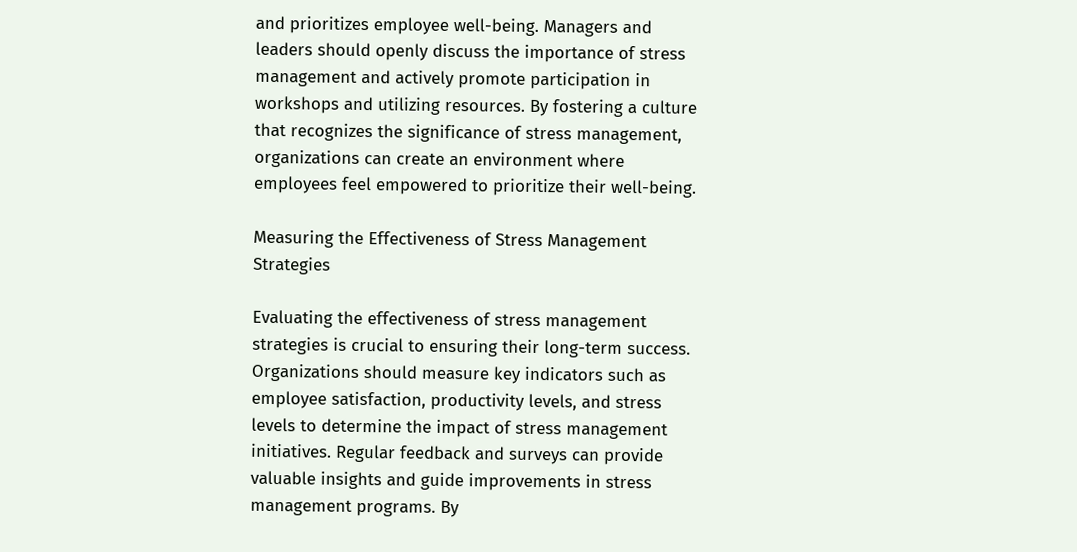and prioritizes employee well-being. Managers and leaders should openly discuss the importance of stress management and actively promote participation in workshops and utilizing resources. By fostering a culture that recognizes the significance of stress management, organizations can create an environment where employees feel empowered to prioritize their well-being.

Measuring the Effectiveness of Stress Management Strategies

Evaluating the effectiveness of stress management strategies is crucial to ensuring their long-term success. Organizations should measure key indicators such as employee satisfaction, productivity levels, and stress levels to determine the impact of stress management initiatives. Regular feedback and surveys can provide valuable insights and guide improvements in stress management programs. By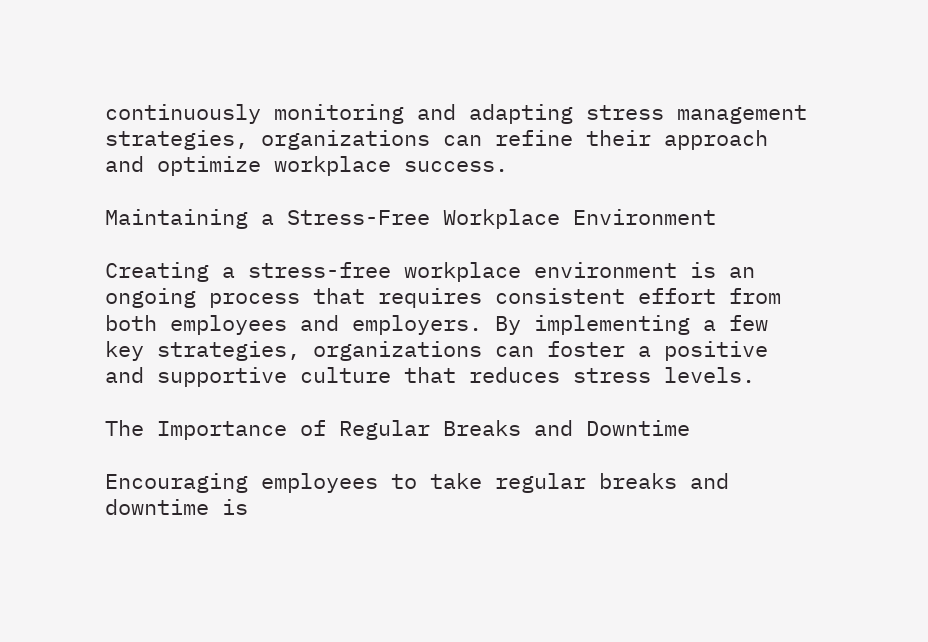continuously monitoring and adapting stress management strategies, organizations can refine their approach and optimize workplace success.

Maintaining a Stress-Free Workplace Environment

Creating a stress-free workplace environment is an ongoing process that requires consistent effort from both employees and employers. By implementing a few key strategies, organizations can foster a positive and supportive culture that reduces stress levels.

The Importance of Regular Breaks and Downtime

Encouraging employees to take regular breaks and downtime is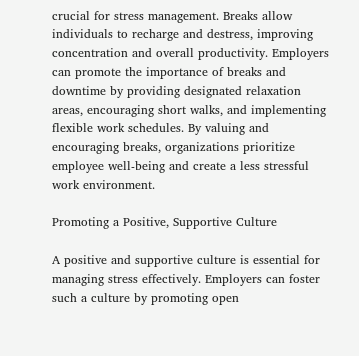crucial for stress management. Breaks allow individuals to recharge and destress, improving concentration and overall productivity. Employers can promote the importance of breaks and downtime by providing designated relaxation areas, encouraging short walks, and implementing flexible work schedules. By valuing and encouraging breaks, organizations prioritize employee well-being and create a less stressful work environment.

Promoting a Positive, Supportive Culture

A positive and supportive culture is essential for managing stress effectively. Employers can foster such a culture by promoting open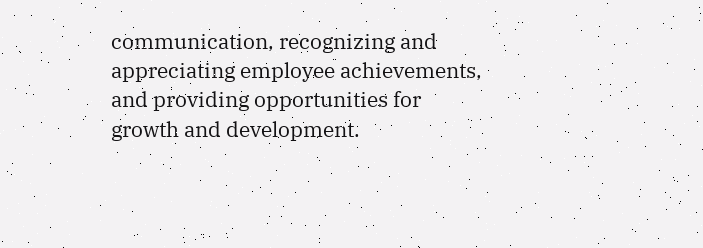communication, recognizing and appreciating employee achievements, and providing opportunities for growth and development.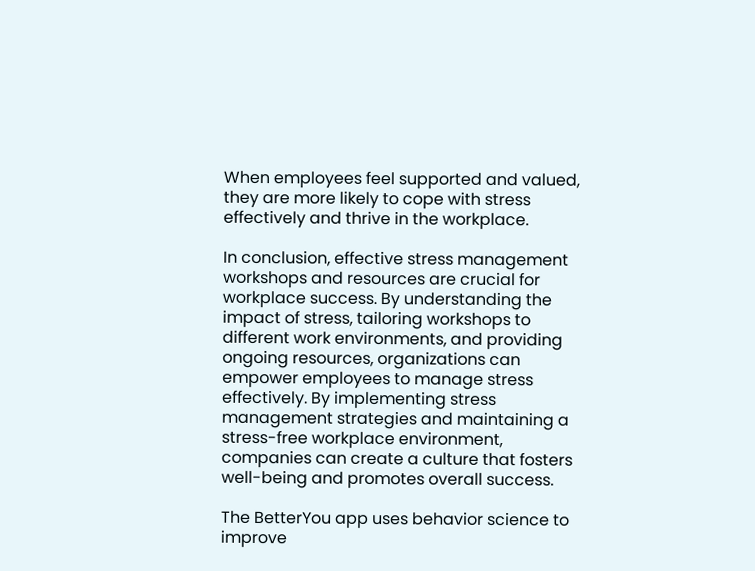When employees feel supported and valued, they are more likely to cope with stress effectively and thrive in the workplace.

In conclusion, effective stress management workshops and resources are crucial for workplace success. By understanding the impact of stress, tailoring workshops to different work environments, and providing ongoing resources, organizations can empower employees to manage stress effectively. By implementing stress management strategies and maintaining a stress-free workplace environment, companies can create a culture that fosters well-being and promotes overall success.

The BetterYou app uses behavior science to improve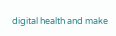digital health and make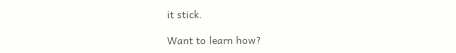it stick.

Want to learn how?